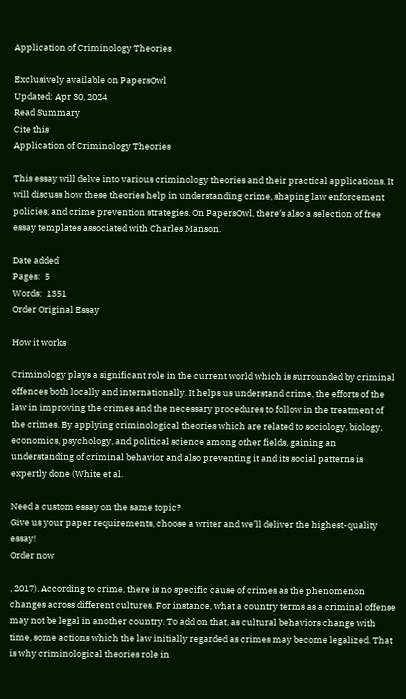Application of Criminology Theories

Exclusively available on PapersOwl
Updated: Apr 30, 2024
Read Summary
Cite this
Application of Criminology Theories

This essay will delve into various criminology theories and their practical applications. It will discuss how these theories help in understanding crime, shaping law enforcement policies, and crime prevention strategies. On PapersOwl, there’s also a selection of free essay templates associated with Charles Manson.

Date added
Pages:  5
Words:  1351
Order Original Essay

How it works

Criminology plays a significant role in the current world which is surrounded by criminal offences both locally and internationally. It helps us understand crime, the efforts of the law in improving the crimes and the necessary procedures to follow in the treatment of the crimes. By applying criminological theories which are related to sociology, biology, economics, psychology, and political science among other fields, gaining an understanding of criminal behavior and also preventing it and its social patterns is expertly done (White et al.

Need a custom essay on the same topic?
Give us your paper requirements, choose a writer and we’ll deliver the highest-quality essay!
Order now

, 2017). According to crime, there is no specific cause of crimes as the phenomenon changes across different cultures. For instance, what a country terms as a criminal offense may not be legal in another country. To add on that, as cultural behaviors change with time, some actions which the law initially regarded as crimes may become legalized. That is why criminological theories role in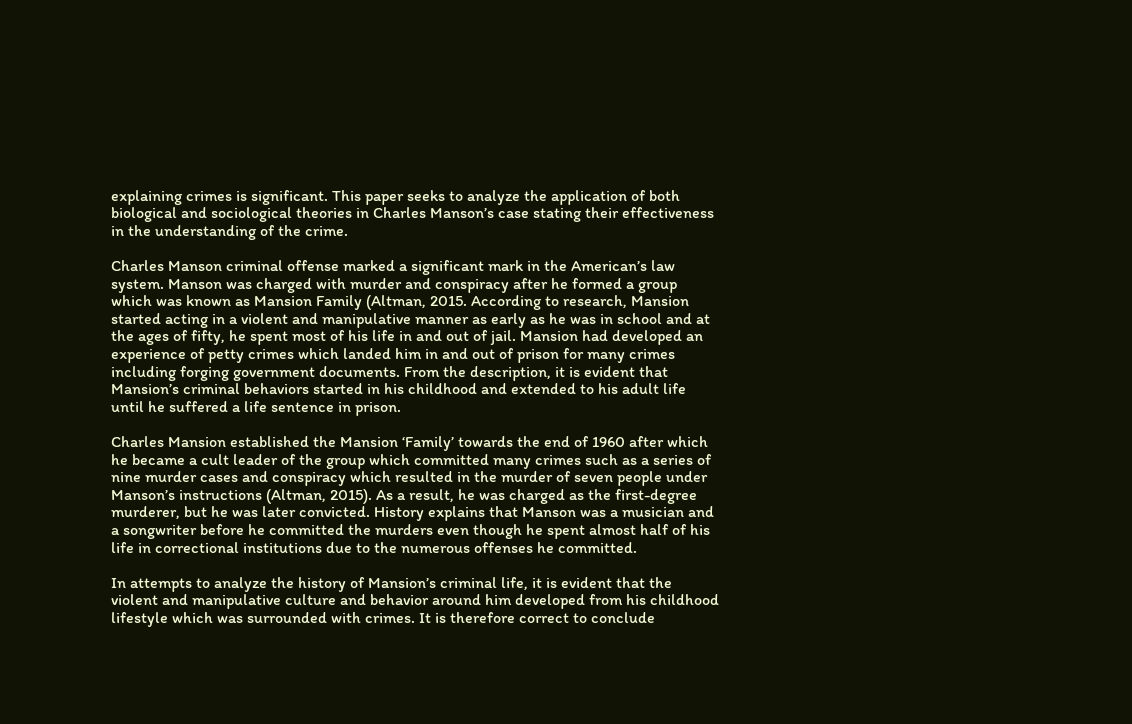explaining crimes is significant. This paper seeks to analyze the application of both biological and sociological theories in Charles Manson’s case stating their effectiveness in the understanding of the crime.

Charles Manson criminal offense marked a significant mark in the American’s law system. Manson was charged with murder and conspiracy after he formed a group which was known as Mansion Family (Altman, 2015. According to research, Mansion started acting in a violent and manipulative manner as early as he was in school and at the ages of fifty, he spent most of his life in and out of jail. Mansion had developed an experience of petty crimes which landed him in and out of prison for many crimes including forging government documents. From the description, it is evident that Mansion’s criminal behaviors started in his childhood and extended to his adult life until he suffered a life sentence in prison.

Charles Mansion established the Mansion ‘Family’ towards the end of 1960 after which he became a cult leader of the group which committed many crimes such as a series of nine murder cases and conspiracy which resulted in the murder of seven people under Manson’s instructions (Altman, 2015). As a result, he was charged as the first-degree murderer, but he was later convicted. History explains that Manson was a musician and a songwriter before he committed the murders even though he spent almost half of his life in correctional institutions due to the numerous offenses he committed.

In attempts to analyze the history of Mansion’s criminal life, it is evident that the violent and manipulative culture and behavior around him developed from his childhood lifestyle which was surrounded with crimes. It is therefore correct to conclude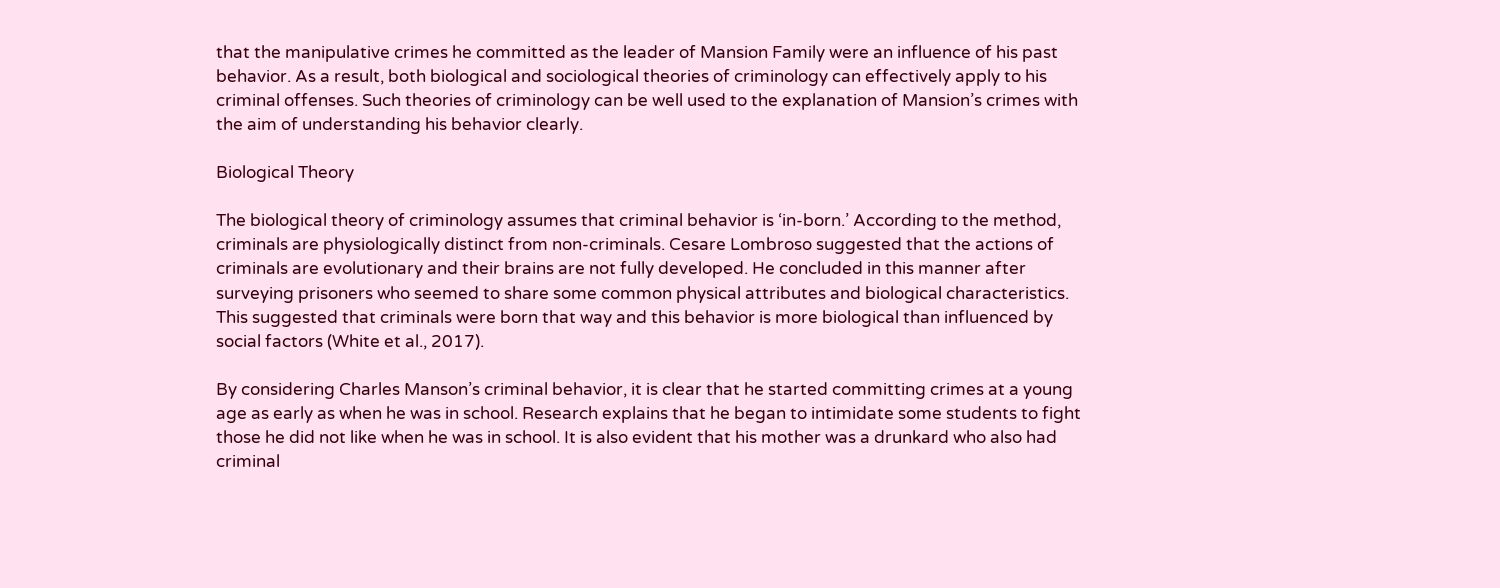that the manipulative crimes he committed as the leader of Mansion Family were an influence of his past behavior. As a result, both biological and sociological theories of criminology can effectively apply to his criminal offenses. Such theories of criminology can be well used to the explanation of Mansion’s crimes with the aim of understanding his behavior clearly.

Biological Theory

The biological theory of criminology assumes that criminal behavior is ‘in-born.’ According to the method, criminals are physiologically distinct from non-criminals. Cesare Lombroso suggested that the actions of criminals are evolutionary and their brains are not fully developed. He concluded in this manner after surveying prisoners who seemed to share some common physical attributes and biological characteristics. This suggested that criminals were born that way and this behavior is more biological than influenced by social factors (White et al., 2017).

By considering Charles Manson’s criminal behavior, it is clear that he started committing crimes at a young age as early as when he was in school. Research explains that he began to intimidate some students to fight those he did not like when he was in school. It is also evident that his mother was a drunkard who also had criminal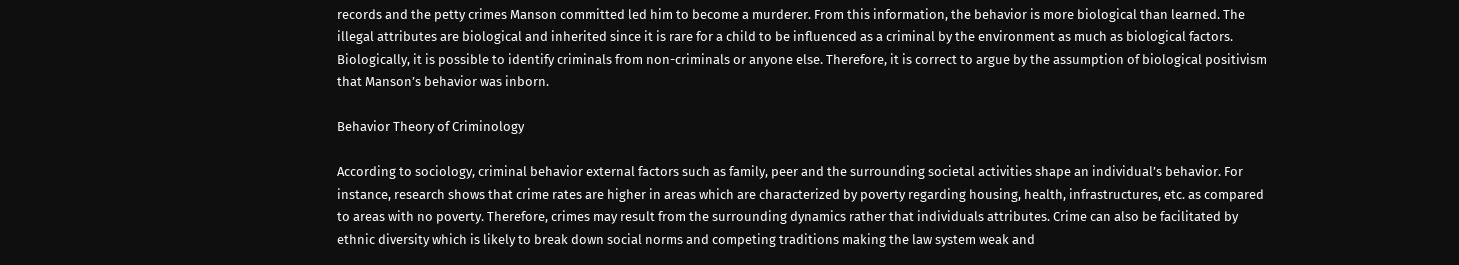records and the petty crimes Manson committed led him to become a murderer. From this information, the behavior is more biological than learned. The illegal attributes are biological and inherited since it is rare for a child to be influenced as a criminal by the environment as much as biological factors. Biologically, it is possible to identify criminals from non-criminals or anyone else. Therefore, it is correct to argue by the assumption of biological positivism that Manson’s behavior was inborn.

Behavior Theory of Criminology

According to sociology, criminal behavior external factors such as family, peer and the surrounding societal activities shape an individual’s behavior. For instance, research shows that crime rates are higher in areas which are characterized by poverty regarding housing, health, infrastructures, etc. as compared to areas with no poverty. Therefore, crimes may result from the surrounding dynamics rather that individuals attributes. Crime can also be facilitated by ethnic diversity which is likely to break down social norms and competing traditions making the law system weak and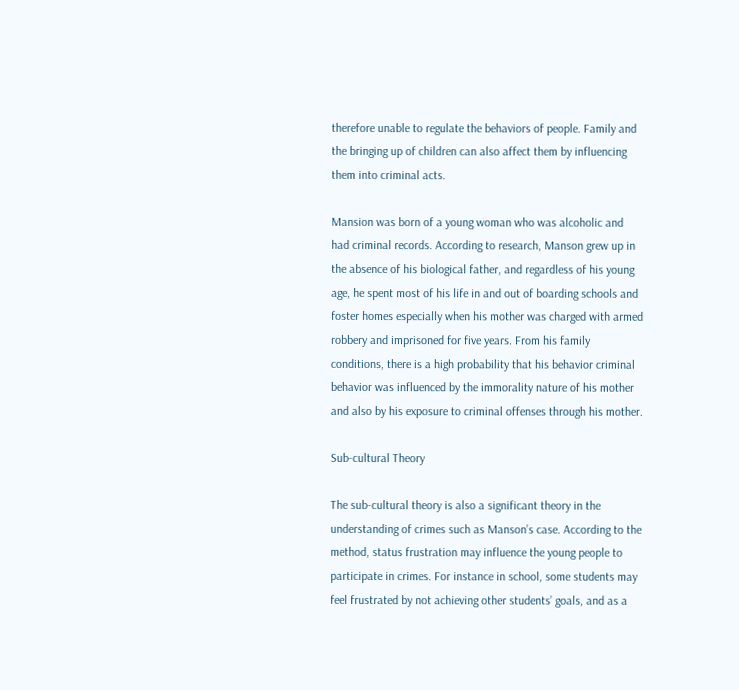therefore unable to regulate the behaviors of people. Family and the bringing up of children can also affect them by influencing them into criminal acts.

Mansion was born of a young woman who was alcoholic and had criminal records. According to research, Manson grew up in the absence of his biological father, and regardless of his young age, he spent most of his life in and out of boarding schools and foster homes especially when his mother was charged with armed robbery and imprisoned for five years. From his family conditions, there is a high probability that his behavior criminal behavior was influenced by the immorality nature of his mother and also by his exposure to criminal offenses through his mother.

Sub-cultural Theory

The sub-cultural theory is also a significant theory in the understanding of crimes such as Manson’s case. According to the method, status frustration may influence the young people to participate in crimes. For instance in school, some students may feel frustrated by not achieving other students’ goals, and as a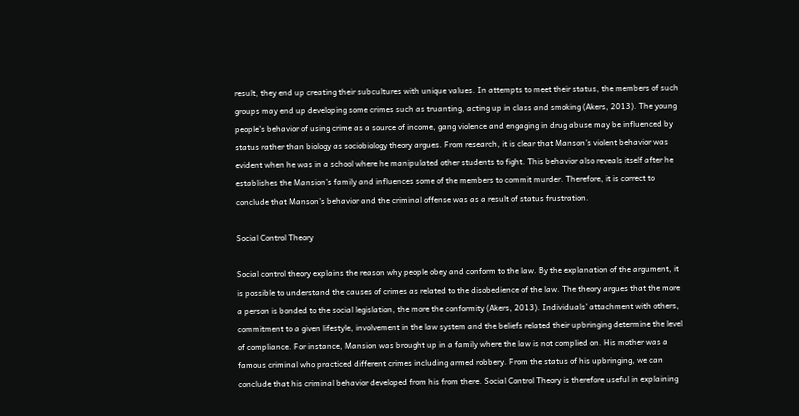result, they end up creating their subcultures with unique values. In attempts to meet their status, the members of such groups may end up developing some crimes such as truanting, acting up in class and smoking (Akers, 2013). The young people’s behavior of using crime as a source of income, gang violence and engaging in drug abuse may be influenced by status rather than biology as sociobiology theory argues. From research, it is clear that Manson’s violent behavior was evident when he was in a school where he manipulated other students to fight. This behavior also reveals itself after he establishes the Mansion’s family and influences some of the members to commit murder. Therefore, it is correct to conclude that Manson’s behavior and the criminal offense was as a result of status frustration.

Social Control Theory

Social control theory explains the reason why people obey and conform to the law. By the explanation of the argument, it is possible to understand the causes of crimes as related to the disobedience of the law. The theory argues that the more a person is bonded to the social legislation, the more the conformity (Akers, 2013). Individuals’ attachment with others, commitment to a given lifestyle, involvement in the law system and the beliefs related their upbringing determine the level of compliance. For instance, Mansion was brought up in a family where the law is not complied on. His mother was a famous criminal who practiced different crimes including armed robbery. From the status of his upbringing, we can conclude that his criminal behavior developed from his from there. Social Control Theory is therefore useful in explaining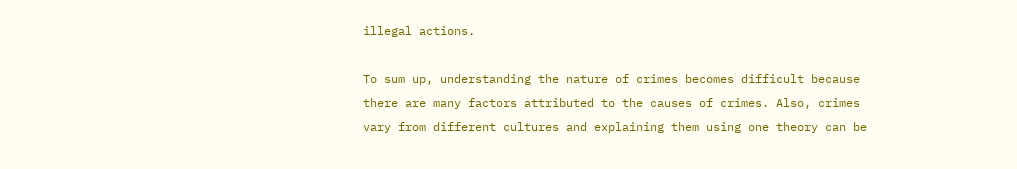illegal actions.

To sum up, understanding the nature of crimes becomes difficult because there are many factors attributed to the causes of crimes. Also, crimes vary from different cultures and explaining them using one theory can be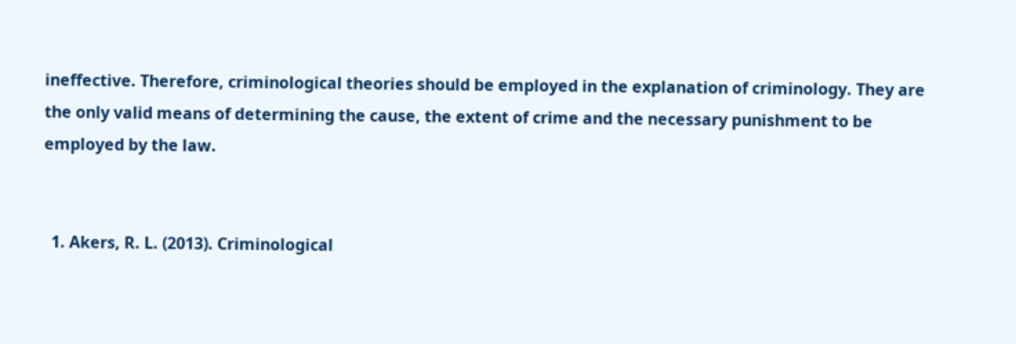ineffective. Therefore, criminological theories should be employed in the explanation of criminology. They are the only valid means of determining the cause, the extent of crime and the necessary punishment to be employed by the law.


  1. Akers, R. L. (2013). Criminological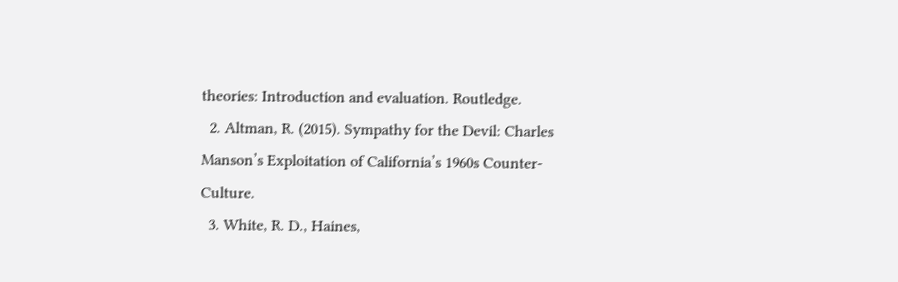theories: Introduction and evaluation. Routledge.
  2. Altman, R. (2015). Sympathy for the Devil: Charles Manson’s Exploitation of California’s 1960s Counter-Culture.
  3. White, R. D., Haines,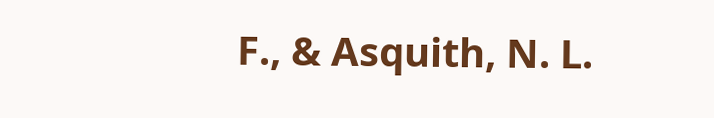F., & Asquith, N. L.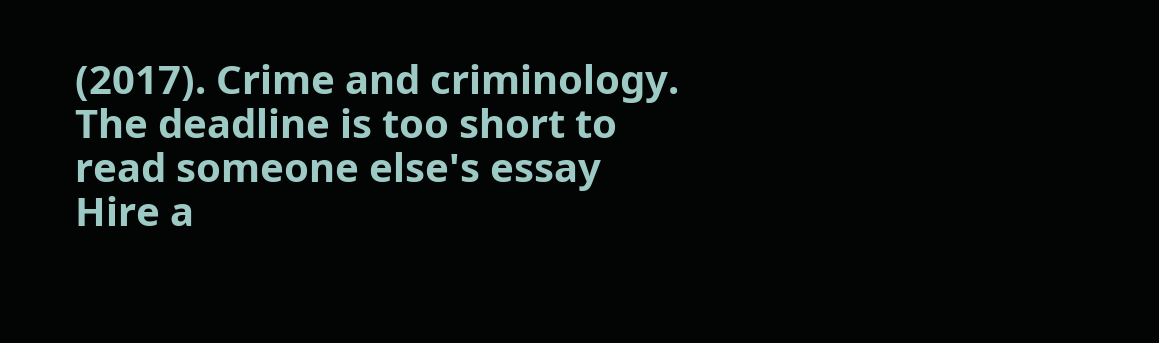(2017). Crime and criminology.
The deadline is too short to read someone else's essay
Hire a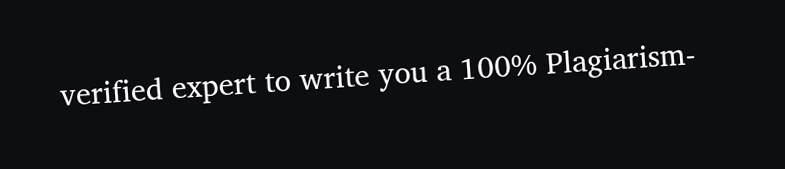verified expert to write you a 100% Plagiarism-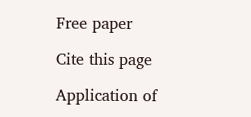Free paper

Cite this page

Application of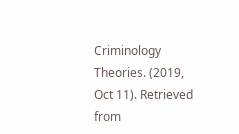Criminology Theories. (2019, Oct 11). Retrieved from